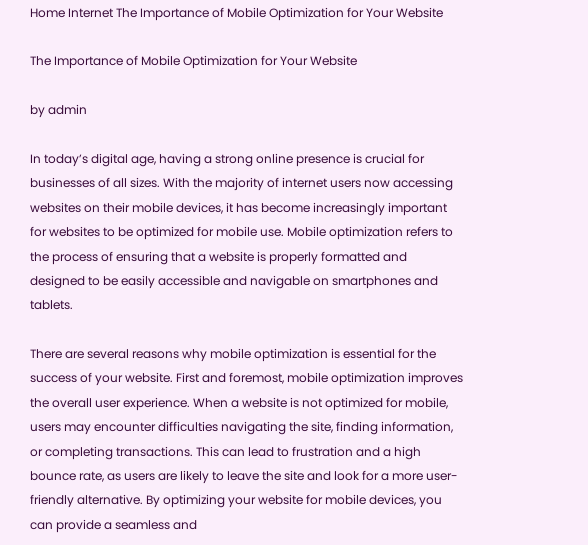Home Internet The Importance of Mobile Optimization for Your Website

The Importance of Mobile Optimization for Your Website

by admin

In today’s digital age, having a strong online presence is crucial for businesses of all sizes. With the majority of internet users now accessing websites on their mobile devices, it has become increasingly important for websites to be optimized for mobile use. Mobile optimization refers to the process of ensuring that a website is properly formatted and designed to be easily accessible and navigable on smartphones and tablets.

There are several reasons why mobile optimization is essential for the success of your website. First and foremost, mobile optimization improves the overall user experience. When a website is not optimized for mobile, users may encounter difficulties navigating the site, finding information, or completing transactions. This can lead to frustration and a high bounce rate, as users are likely to leave the site and look for a more user-friendly alternative. By optimizing your website for mobile devices, you can provide a seamless and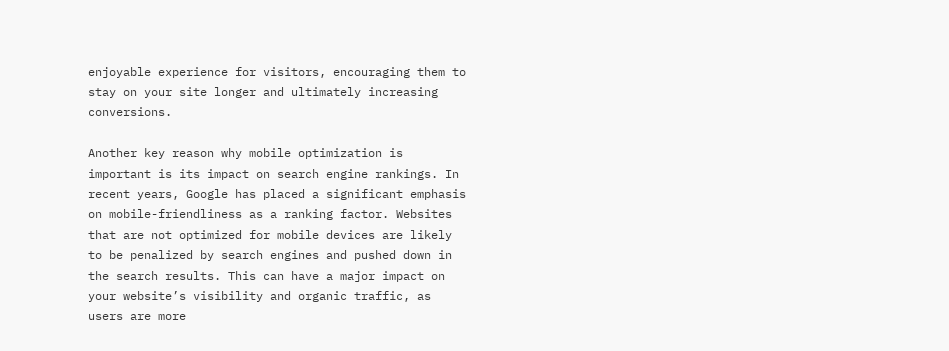enjoyable experience for visitors, encouraging them to stay on your site longer and ultimately increasing conversions.

Another key reason why mobile optimization is important is its impact on search engine rankings. In recent years, Google has placed a significant emphasis on mobile-friendliness as a ranking factor. Websites that are not optimized for mobile devices are likely to be penalized by search engines and pushed down in the search results. This can have a major impact on your website’s visibility and organic traffic, as users are more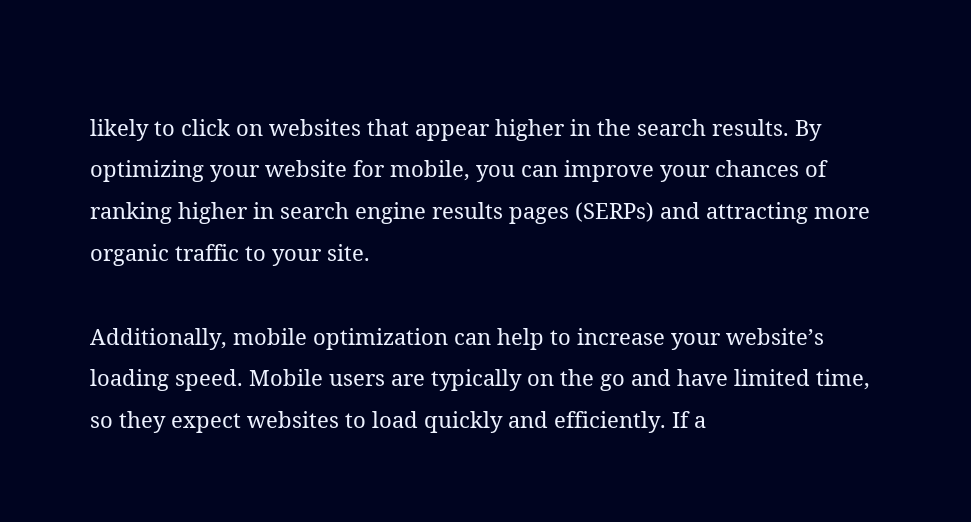likely to click on websites that appear higher in the search results. By optimizing your website for mobile, you can improve your chances of ranking higher in search engine results pages (SERPs) and attracting more organic traffic to your site.

Additionally, mobile optimization can help to increase your website’s loading speed. Mobile users are typically on the go and have limited time, so they expect websites to load quickly and efficiently. If a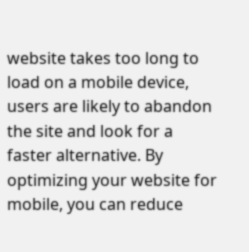website takes too long to load on a mobile device, users are likely to abandon the site and look for a faster alternative. By optimizing your website for mobile, you can reduce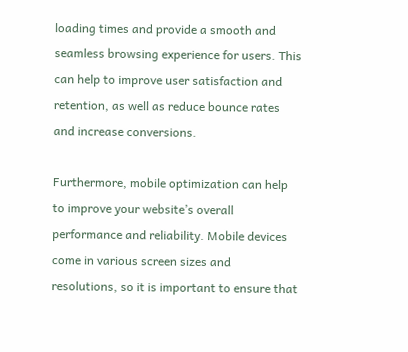loading times and provide a smooth and seamless browsing experience for users. This can help to improve user satisfaction and retention, as well as reduce bounce rates and increase conversions.

Furthermore, mobile optimization can help to improve your website’s overall performance and reliability. Mobile devices come in various screen sizes and resolutions, so it is important to ensure that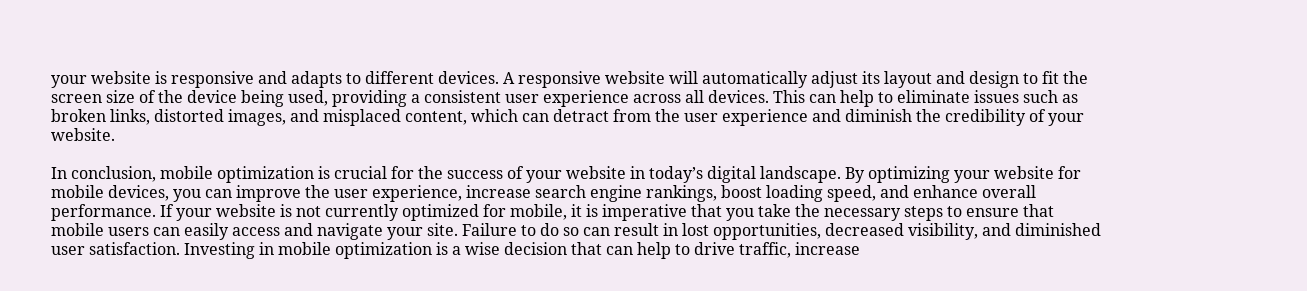your website is responsive and adapts to different devices. A responsive website will automatically adjust its layout and design to fit the screen size of the device being used, providing a consistent user experience across all devices. This can help to eliminate issues such as broken links, distorted images, and misplaced content, which can detract from the user experience and diminish the credibility of your website.

In conclusion, mobile optimization is crucial for the success of your website in today’s digital landscape. By optimizing your website for mobile devices, you can improve the user experience, increase search engine rankings, boost loading speed, and enhance overall performance. If your website is not currently optimized for mobile, it is imperative that you take the necessary steps to ensure that mobile users can easily access and navigate your site. Failure to do so can result in lost opportunities, decreased visibility, and diminished user satisfaction. Investing in mobile optimization is a wise decision that can help to drive traffic, increase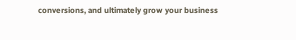conversions, and ultimately grow your business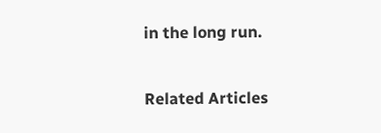in the long run.

Related Articles